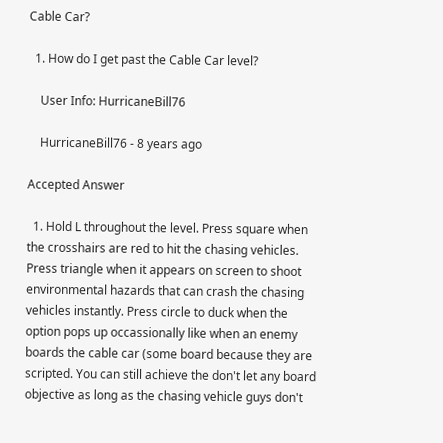Cable Car?

  1. How do I get past the Cable Car level?

    User Info: HurricaneBill76

    HurricaneBill76 - 8 years ago

Accepted Answer

  1. Hold L throughout the level. Press square when the crosshairs are red to hit the chasing vehicles. Press triangle when it appears on screen to shoot environmental hazards that can crash the chasing vehicles instantly. Press circle to duck when the option pops up occassionally like when an enemy boards the cable car (some board because they are scripted. You can still achieve the don't let any board objective as long as the chasing vehicle guys don't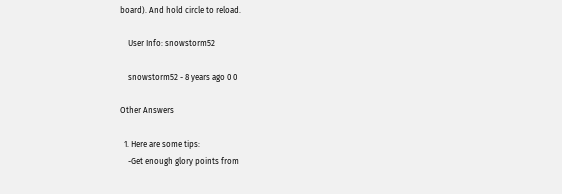board). And hold circle to reload.

    User Info: snowstorm52

    snowstorm52 - 8 years ago 0 0

Other Answers

  1. Here are some tips:
    -Get enough glory points from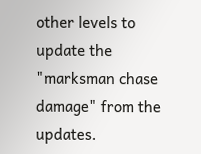other levels to update the "marksman chase damage" from the updates.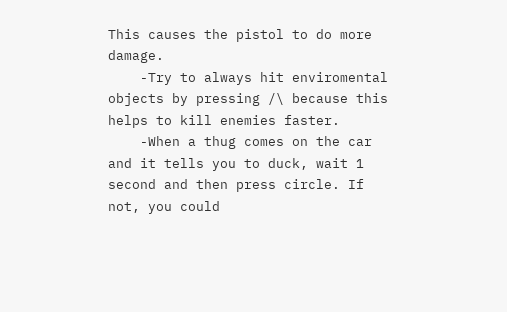This causes the pistol to do more damage.
    -Try to always hit enviromental objects by pressing /\ because this helps to kill enemies faster.
    -When a thug comes on the car and it tells you to duck, wait 1 second and then press circle. If not, you could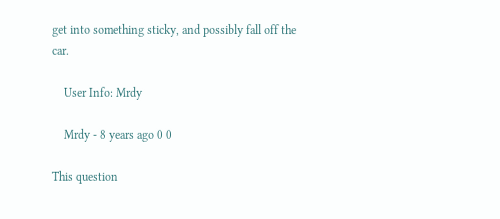get into something sticky, and possibly fall off the car.

    User Info: Mrdy

    Mrdy - 8 years ago 0 0

This question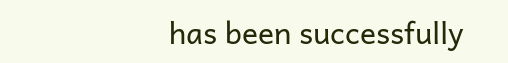has been successfully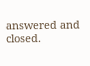answered and closed.